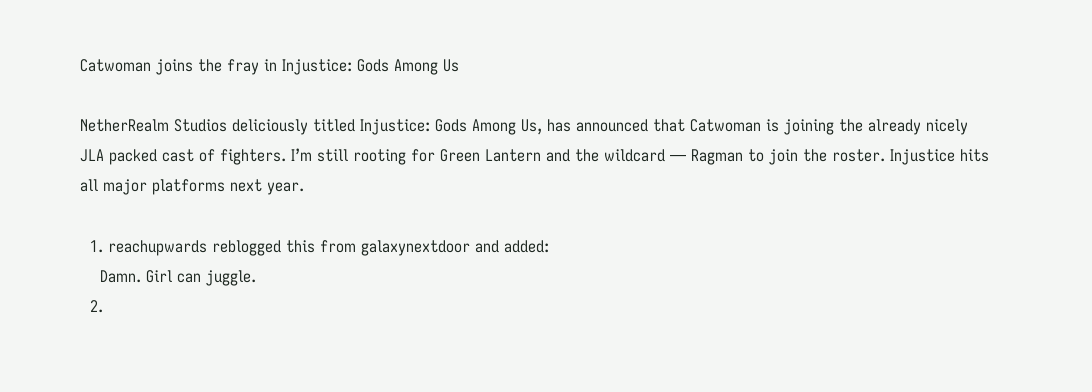Catwoman joins the fray in Injustice: Gods Among Us

NetherRealm Studios deliciously titled Injustice: Gods Among Us, has announced that Catwoman is joining the already nicely JLA packed cast of fighters. I’m still rooting for Green Lantern and the wildcard — Ragman to join the roster. Injustice hits all major platforms next year.

  1. reachupwards reblogged this from galaxynextdoor and added:
    Damn. Girl can juggle.
  2.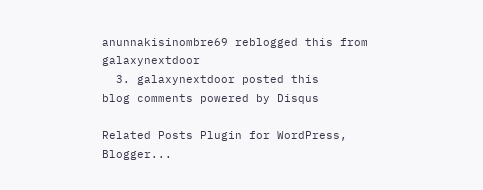anunnakisinombre69 reblogged this from galaxynextdoor
  3. galaxynextdoor posted this
blog comments powered by Disqus

Related Posts Plugin for WordPress, Blogger...